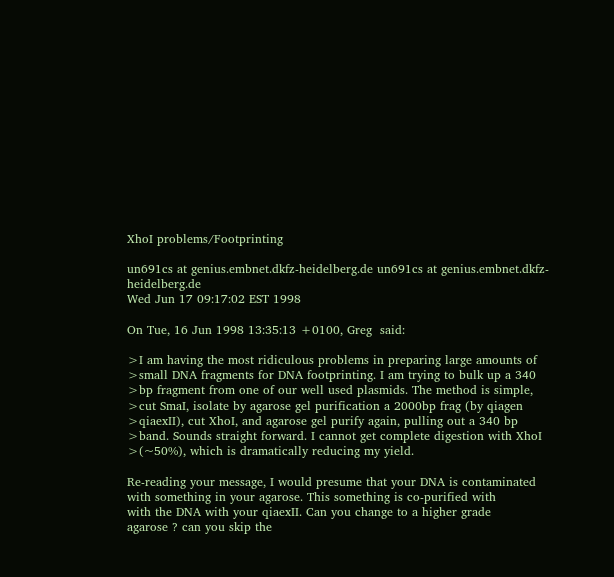XhoI problems/Footprinting

un691cs at genius.embnet.dkfz-heidelberg.de un691cs at genius.embnet.dkfz-heidelberg.de
Wed Jun 17 09:17:02 EST 1998

On Tue, 16 Jun 1998 13:35:13 +0100, Greg  said:

>I am having the most ridiculous problems in preparing large amounts of
>small DNA fragments for DNA footprinting. I am trying to bulk up a 340
>bp fragment from one of our well used plasmids. The method is simple,
>cut SmaI, isolate by agarose gel purification a 2000bp frag (by qiagen
>qiaexII), cut XhoI, and agarose gel purify again, pulling out a 340 bp
>band. Sounds straight forward. I cannot get complete digestion with XhoI
>(~50%), which is dramatically reducing my yield.

Re-reading your message, I would presume that your DNA is contaminated
with something in your agarose. This something is co-purified with
with the DNA with your qiaexII. Can you change to a higher grade
agarose ? can you skip the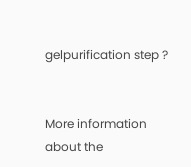gelpurification step ?


More information about the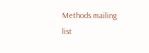Methods mailing list